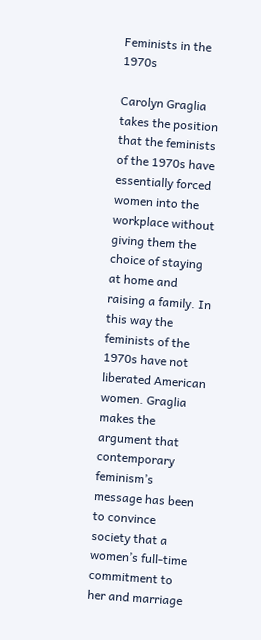Feminists in the 1970s

Carolyn Graglia takes the position that the feminists of the 1970s have essentially forced women into the workplace without giving them the choice of staying at home and raising a family. In this way the feminists of the 1970s have not liberated American women. Graglia makes the argument that contemporary feminism’s message has been to convince society that a women’s full-time commitment to her and marriage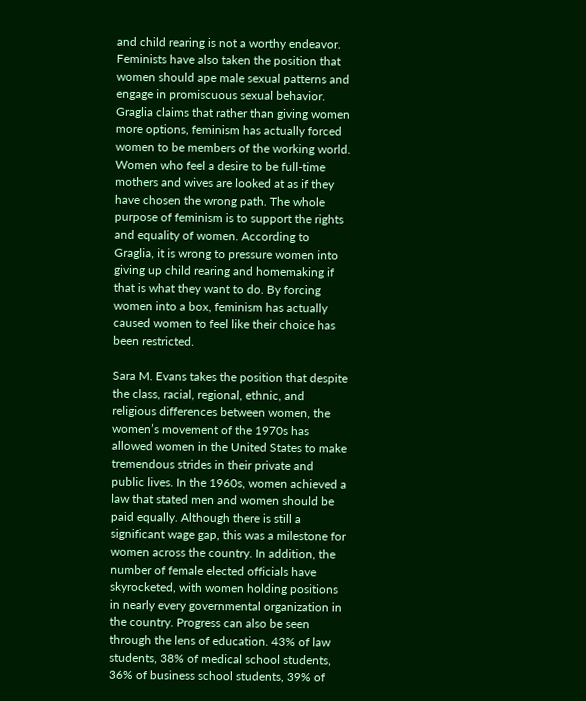and child rearing is not a worthy endeavor. Feminists have also taken the position that women should ape male sexual patterns and engage in promiscuous sexual behavior. Graglia claims that rather than giving women more options, feminism has actually forced women to be members of the working world. Women who feel a desire to be full-time mothers and wives are looked at as if they have chosen the wrong path. The whole purpose of feminism is to support the rights and equality of women. According to Graglia, it is wrong to pressure women into giving up child rearing and homemaking if that is what they want to do. By forcing women into a box, feminism has actually caused women to feel like their choice has been restricted.

Sara M. Evans takes the position that despite the class, racial, regional, ethnic, and religious differences between women, the women’s movement of the 1970s has allowed women in the United States to make tremendous strides in their private and public lives. In the 1960s, women achieved a law that stated men and women should be paid equally. Although there is still a significant wage gap, this was a milestone for women across the country. In addition, the number of female elected officials have skyrocketed, with women holding positions in nearly every governmental organization in the country. Progress can also be seen through the lens of education. 43% of law students, 38% of medical school students, 36% of business school students, 39% of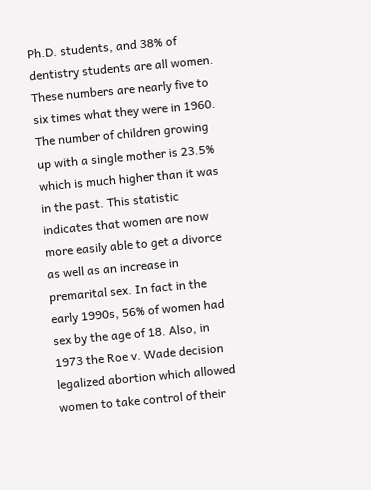Ph.D. students, and 38% of dentistry students are all women. These numbers are nearly five to six times what they were in 1960. The number of children growing up with a single mother is 23.5% which is much higher than it was in the past. This statistic indicates that women are now more easily able to get a divorce as well as an increase in premarital sex. In fact in the early 1990s, 56% of women had sex by the age of 18. Also, in 1973 the Roe v. Wade decision legalized abortion which allowed women to take control of their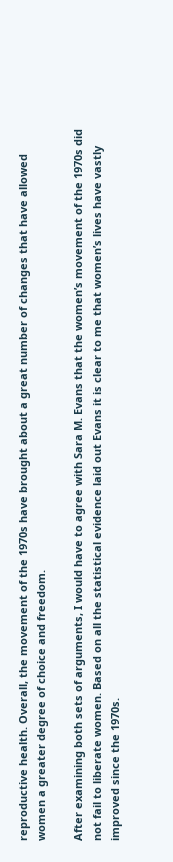reproductive health. Overall, the movement of the 1970s have brought about a great number of changes that have allowed women a greater degree of choice and freedom.

After examining both sets of arguments, I would have to agree with Sara M. Evans that the women’s movement of the 1970s did not fail to liberate women. Based on all the statistical evidence laid out Evans it is clear to me that women’s lives have vastly improved since the 1970s.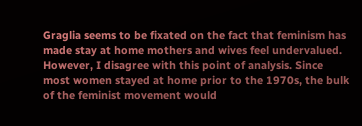Graglia seems to be fixated on the fact that feminism has made stay at home mothers and wives feel undervalued. However, I disagree with this point of analysis. Since most women stayed at home prior to the 1970s, the bulk of the feminist movement would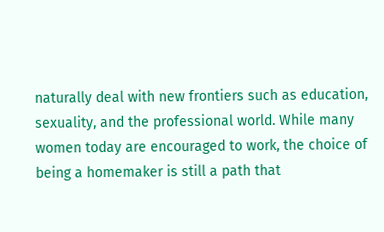naturally deal with new frontiers such as education, sexuality, and the professional world. While many women today are encouraged to work, the choice of being a homemaker is still a path that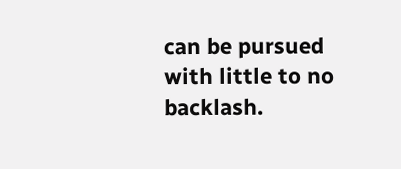can be pursued with little to no backlash.